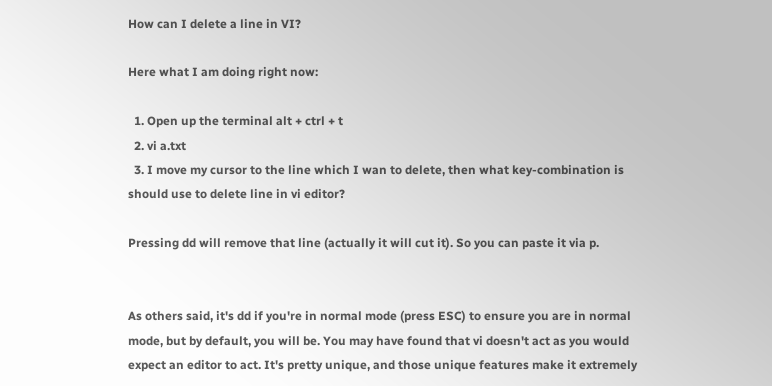How can I delete a line in VI?

Here what I am doing right now:

  1. Open up the terminal alt + ctrl + t
  2. vi a.txt
  3. I move my cursor to the line which I wan to delete, then what key-combination is should use to delete line in vi editor?

Pressing dd will remove that line (actually it will cut it). So you can paste it via p.


As others said, it's dd if you're in normal mode (press ESC) to ensure you are in normal mode, but by default, you will be. You may have found that vi doesn't act as you would expect an editor to act. It's pretty unique, and those unique features make it extremely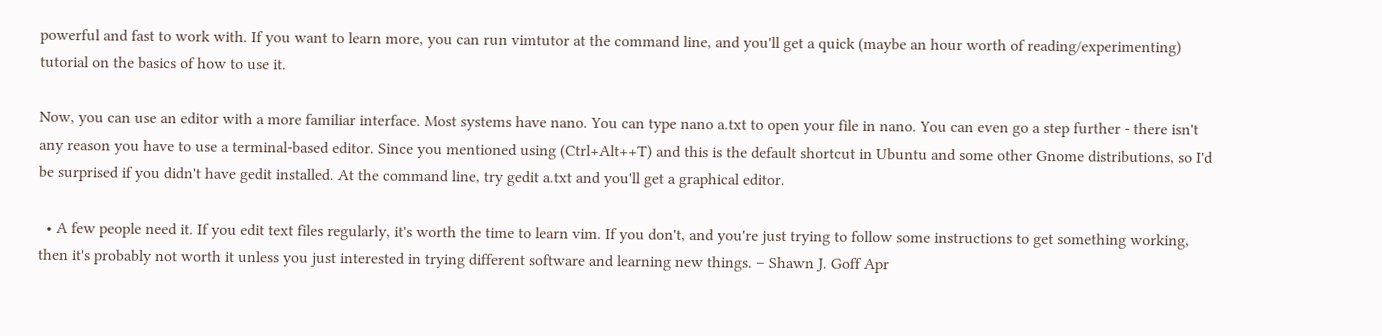powerful and fast to work with. If you want to learn more, you can run vimtutor at the command line, and you'll get a quick (maybe an hour worth of reading/experimenting) tutorial on the basics of how to use it.

Now, you can use an editor with a more familiar interface. Most systems have nano. You can type nano a.txt to open your file in nano. You can even go a step further - there isn't any reason you have to use a terminal-based editor. Since you mentioned using (Ctrl+Alt++T) and this is the default shortcut in Ubuntu and some other Gnome distributions, so I'd be surprised if you didn't have gedit installed. At the command line, try gedit a.txt and you'll get a graphical editor.

  • A few people need it. If you edit text files regularly, it's worth the time to learn vim. If you don't, and you're just trying to follow some instructions to get something working, then it's probably not worth it unless you just interested in trying different software and learning new things. – Shawn J. Goff Apr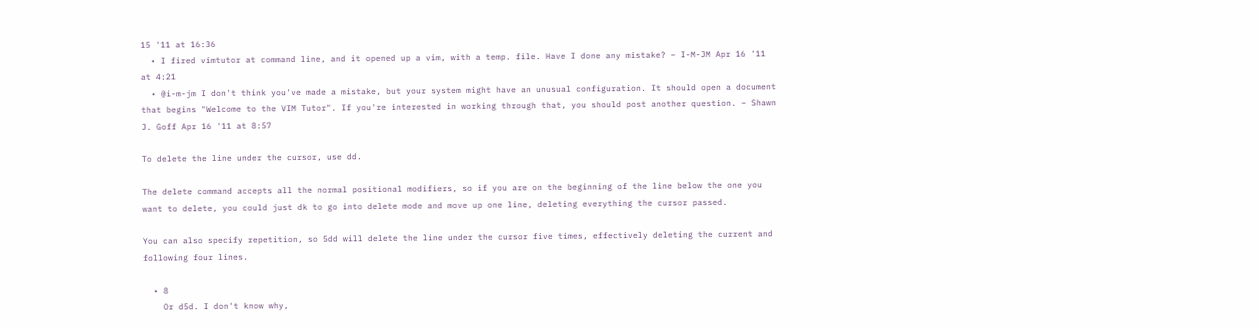15 '11 at 16:36
  • I fired vimtutor at command line, and it opened up a vim, with a temp. file. Have I done any mistake? – I-M-JM Apr 16 '11 at 4:21
  • @i-m-jm I don't think you've made a mistake, but your system might have an unusual configuration. It should open a document that begins "Welcome to the VIM Tutor". If you're interested in working through that, you should post another question. – Shawn J. Goff Apr 16 '11 at 8:57

To delete the line under the cursor, use dd.

The delete command accepts all the normal positional modifiers, so if you are on the beginning of the line below the one you want to delete, you could just dk to go into delete mode and move up one line, deleting everything the cursor passed.

You can also specify repetition, so 5dd will delete the line under the cursor five times, effectively deleting the current and following four lines.

  • 8
    Or d5d. I don't know why,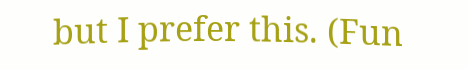but I prefer this. (Fun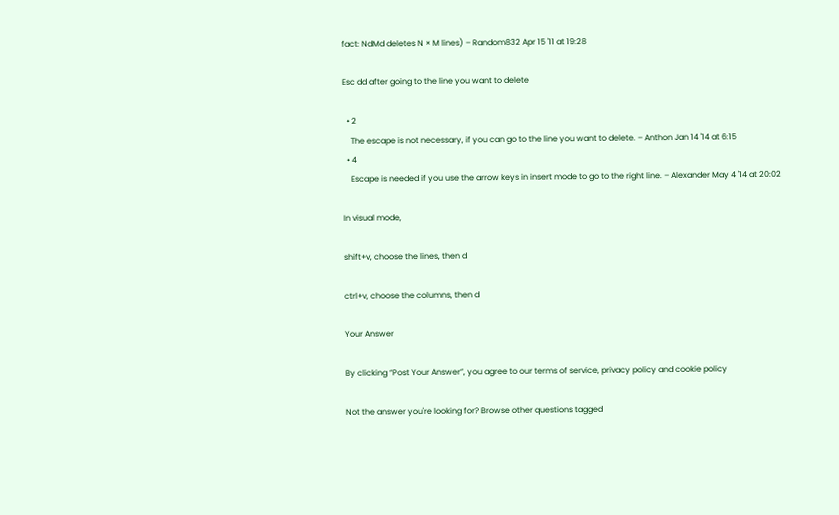fact: NdMd deletes N × M lines) – Random832 Apr 15 '11 at 19:28

Esc dd after going to the line you want to delete

  • 2
    The escape is not necessary, if you can go to the line you want to delete. – Anthon Jan 14 '14 at 6:15
  • 4
    Escape is needed if you use the arrow keys in insert mode to go to the right line. – Alexander May 4 '14 at 20:02

In visual mode,

shift+v, choose the lines, then d

ctrl+v, choose the columns, then d

Your Answer

By clicking “Post Your Answer”, you agree to our terms of service, privacy policy and cookie policy

Not the answer you're looking for? Browse other questions tagged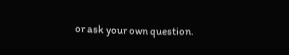or ask your own question.